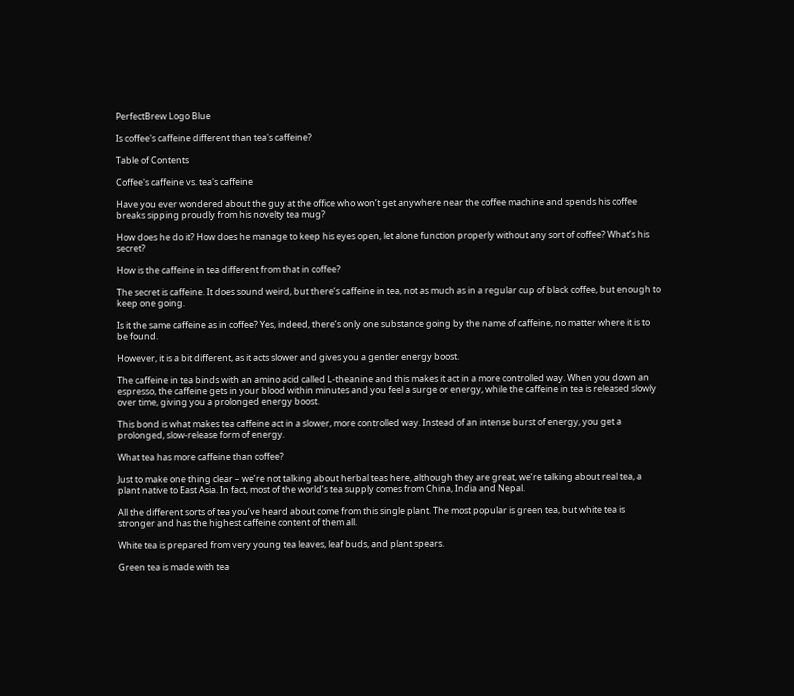PerfectBrew Logo Blue

Is coffee's caffeine different than tea's caffeine?

Table of Contents

Coffee's caffeine vs. tea's caffeine

Have you ever wondered about the guy at the office who won’t get anywhere near the coffee machine and spends his coffee breaks sipping proudly from his novelty tea mug?

How does he do it? How does he manage to keep his eyes open, let alone function properly without any sort of coffee? What’s his secret?

How is the caffeine in tea different from that in coffee?

The secret is caffeine. It does sound weird, but there’s caffeine in tea, not as much as in a regular cup of black coffee, but enough to keep one going.

Is it the same caffeine as in coffee? Yes, indeed, there’s only one substance going by the name of caffeine, no matter where it is to be found.

However, it is a bit different, as it acts slower and gives you a gentler energy boost.

The caffeine in tea binds with an amino acid called L-theanine and this makes it act in a more controlled way. When you down an espresso, the caffeine gets in your blood within minutes and you feel a surge or energy, while the caffeine in tea is released slowly over time, giving you a prolonged energy boost.

This bond is what makes tea caffeine act in a slower, more controlled way. Instead of an intense burst of energy, you get a prolonged, slow-release form of energy.

What tea has more caffeine than coffee?

Just to make one thing clear – we’re not talking about herbal teas here, although they are great, we’re talking about real tea, a plant native to East Asia. In fact, most of the world’s tea supply comes from China, India and Nepal.

All the different sorts of tea you’ve heard about come from this single plant. The most popular is green tea, but white tea is stronger and has the highest caffeine content of them all.

White tea is prepared from very young tea leaves, leaf buds, and plant spears.

Green tea is made with tea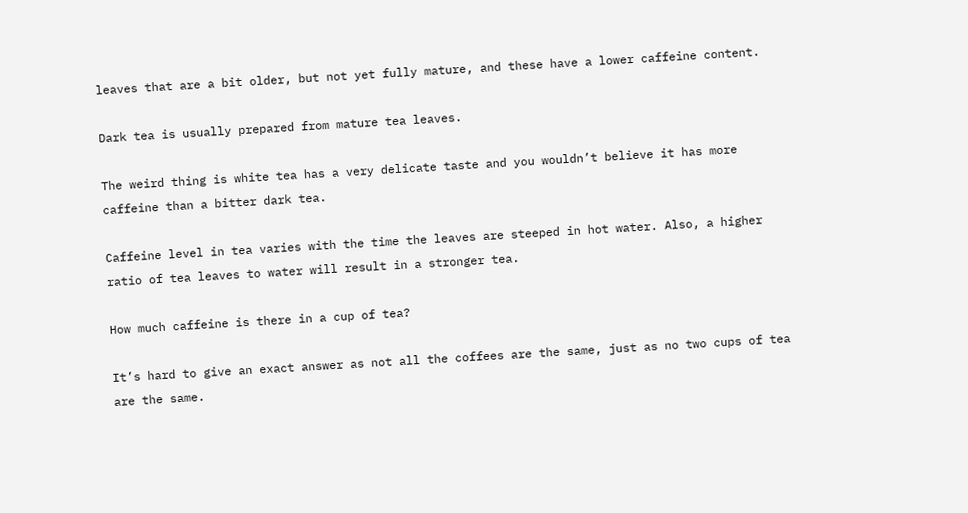leaves that are a bit older, but not yet fully mature, and these have a lower caffeine content.

Dark tea is usually prepared from mature tea leaves.

The weird thing is white tea has a very delicate taste and you wouldn’t believe it has more caffeine than a bitter dark tea.

Caffeine level in tea varies with the time the leaves are steeped in hot water. Also, a higher ratio of tea leaves to water will result in a stronger tea.

How much caffeine is there in a cup of tea?

It’s hard to give an exact answer as not all the coffees are the same, just as no two cups of tea are the same.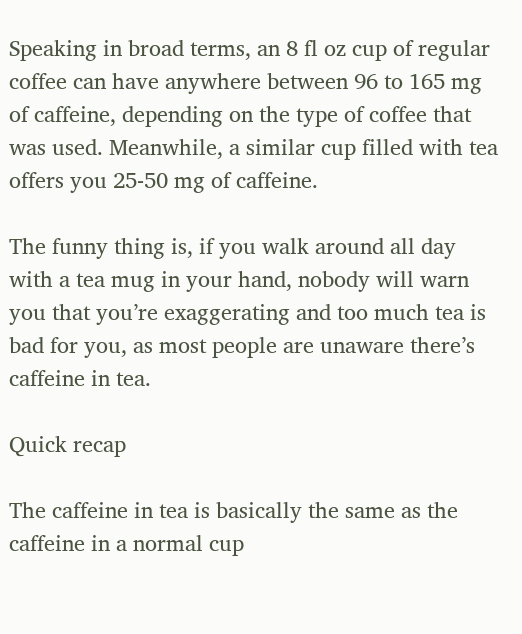Speaking in broad terms, an 8 fl oz cup of regular coffee can have anywhere between 96 to 165 mg of caffeine, depending on the type of coffee that was used. Meanwhile, a similar cup filled with tea offers you 25-50 mg of caffeine.

The funny thing is, if you walk around all day with a tea mug in your hand, nobody will warn you that you’re exaggerating and too much tea is bad for you, as most people are unaware there’s caffeine in tea.

Quick recap

The caffeine in tea is basically the same as the caffeine in a normal cup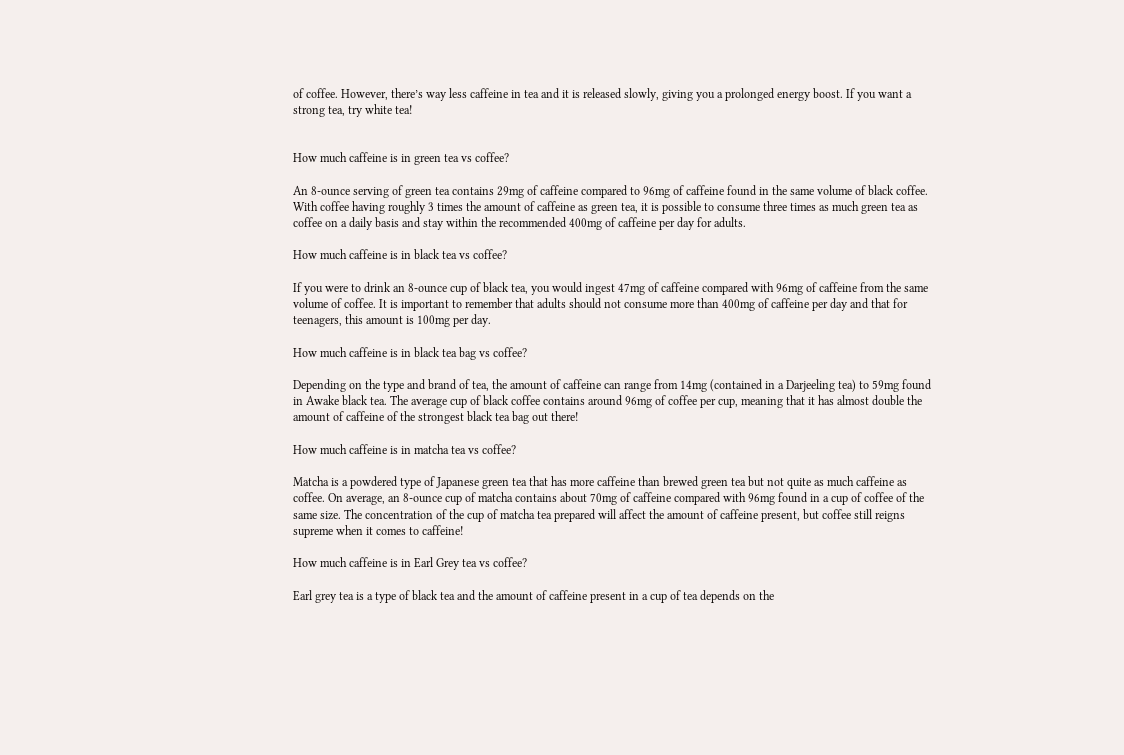of coffee. However, there’s way less caffeine in tea and it is released slowly, giving you a prolonged energy boost. If you want a strong tea, try white tea!


How much caffeine is in green tea vs coffee?

An 8-ounce serving of green tea contains 29mg of caffeine compared to 96mg of caffeine found in the same volume of black coffee. With coffee having roughly 3 times the amount of caffeine as green tea, it is possible to consume three times as much green tea as coffee on a daily basis and stay within the recommended 400mg of caffeine per day for adults.

How much caffeine is in black tea vs coffee?

If you were to drink an 8-ounce cup of black tea, you would ingest 47mg of caffeine compared with 96mg of caffeine from the same volume of coffee. It is important to remember that adults should not consume more than 400mg of caffeine per day and that for teenagers, this amount is 100mg per day.

How much caffeine is in black tea bag vs coffee?

Depending on the type and brand of tea, the amount of caffeine can range from 14mg (contained in a Darjeeling tea) to 59mg found in Awake black tea. The average cup of black coffee contains around 96mg of coffee per cup, meaning that it has almost double the amount of caffeine of the strongest black tea bag out there!

How much caffeine is in matcha tea vs coffee?

Matcha is a powdered type of Japanese green tea that has more caffeine than brewed green tea but not quite as much caffeine as coffee. On average, an 8-ounce cup of matcha contains about 70mg of caffeine compared with 96mg found in a cup of coffee of the same size. The concentration of the cup of matcha tea prepared will affect the amount of caffeine present, but coffee still reigns supreme when it comes to caffeine!

How much caffeine is in Earl Grey tea vs coffee?

Earl grey tea is a type of black tea and the amount of caffeine present in a cup of tea depends on the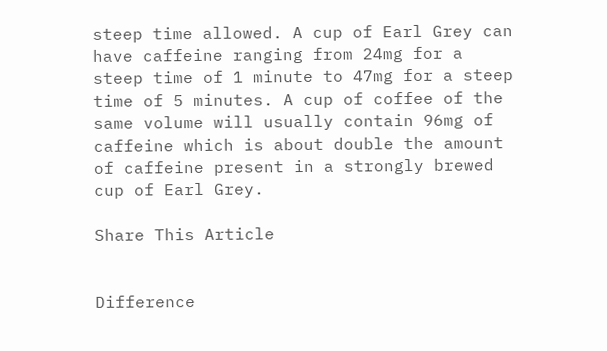steep time allowed. A cup of Earl Grey can have caffeine ranging from 24mg for a steep time of 1 minute to 47mg for a steep time of 5 minutes. A cup of coffee of the same volume will usually contain 96mg of caffeine which is about double the amount of caffeine present in a strongly brewed cup of Earl Grey.

Share This Article


Difference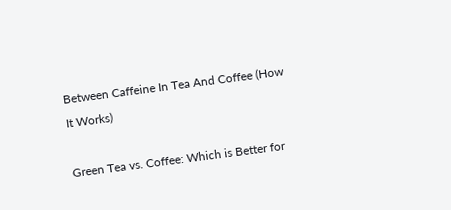Between Caffeine In Tea And Coffee (How It Works)

Green Tea vs. Coffee: Which is Better for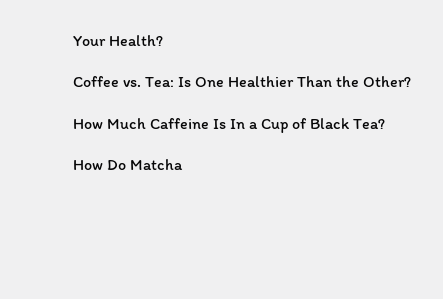Your Health?

Coffee vs. Tea: Is One Healthier Than the Other?

How Much Caffeine Is In a Cup of Black Tea?

How Do Matcha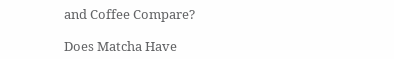and Coffee Compare?

Does Matcha Have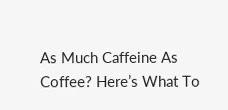As Much Caffeine As Coffee? Here’s What To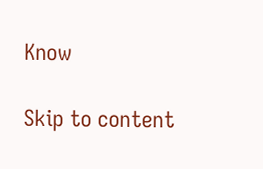Know

Skip to content